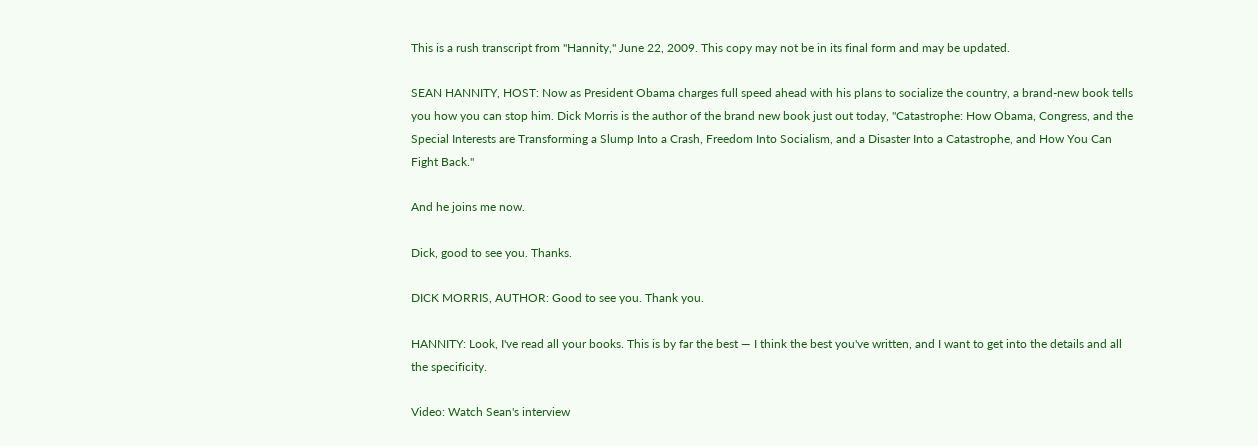This is a rush transcript from "Hannity," June 22, 2009. This copy may not be in its final form and may be updated.

SEAN HANNITY, HOST: Now as President Obama charges full speed ahead with his plans to socialize the country, a brand-new book tells you how you can stop him. Dick Morris is the author of the brand new book just out today, "Catastrophe: How Obama, Congress, and the Special Interests are Transforming a Slump Into a Crash, Freedom Into Socialism, and a Disaster Into a Catastrophe, and How You Can Fight Back."

And he joins me now.

Dick, good to see you. Thanks.

DICK MORRIS, AUTHOR: Good to see you. Thank you.

HANNITY: Look, I've read all your books. This is by far the best — I think the best you've written, and I want to get into the details and all the specificity.

Video: Watch Sean's interview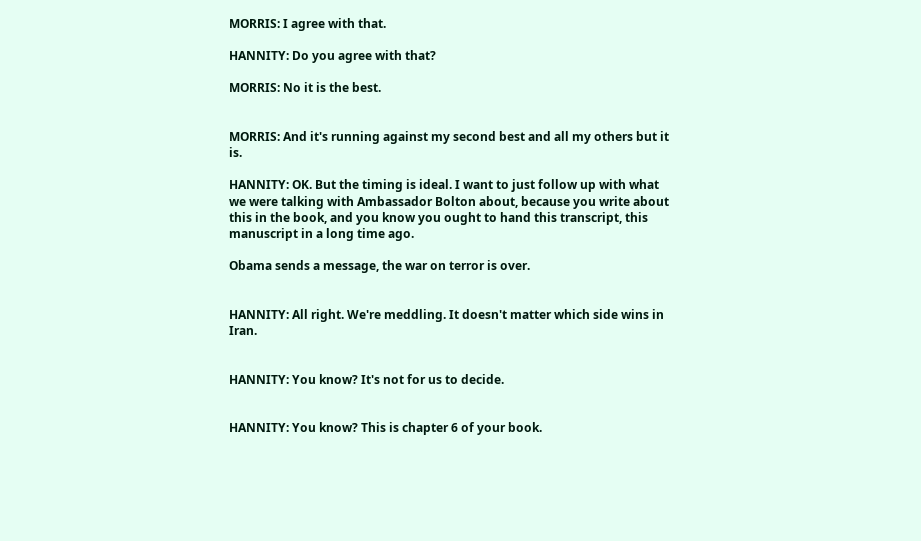MORRIS: I agree with that.

HANNITY: Do you agree with that?

MORRIS: No it is the best.


MORRIS: And it's running against my second best and all my others but it is.

HANNITY: OK. But the timing is ideal. I want to just follow up with what we were talking with Ambassador Bolton about, because you write about this in the book, and you know you ought to hand this transcript, this manuscript in a long time ago.

Obama sends a message, the war on terror is over.


HANNITY: All right. We're meddling. It doesn't matter which side wins in Iran.


HANNITY: You know? It's not for us to decide.


HANNITY: You know? This is chapter 6 of your book.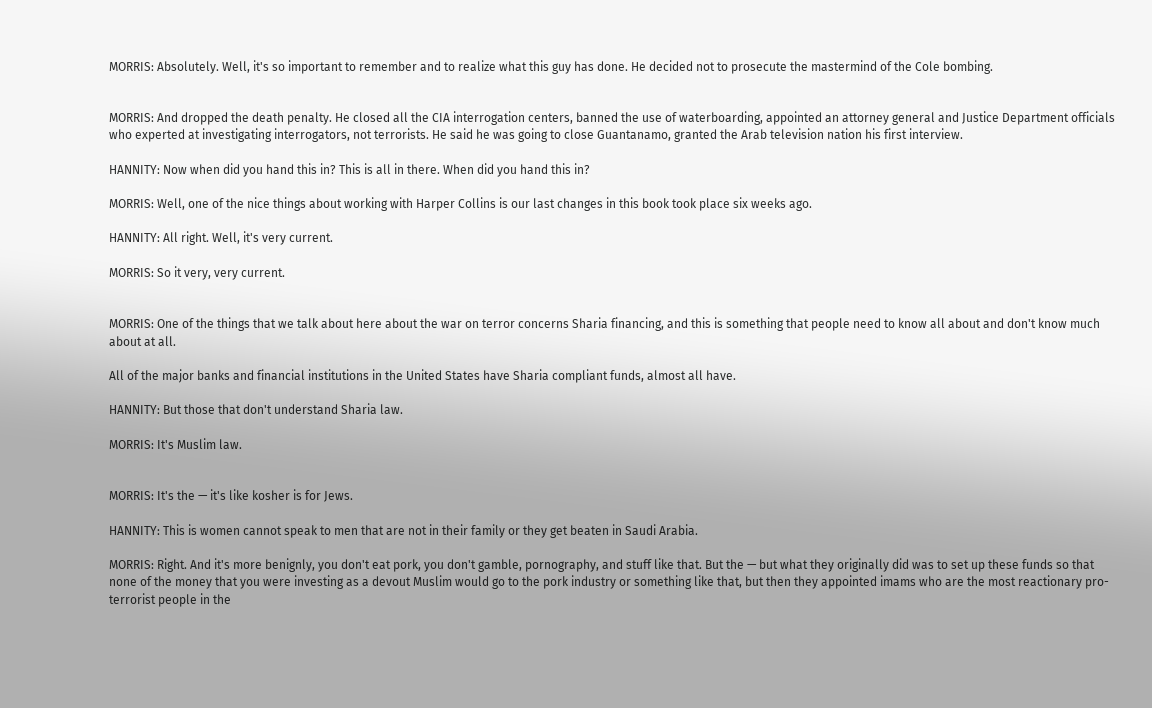MORRIS: Absolutely. Well, it's so important to remember and to realize what this guy has done. He decided not to prosecute the mastermind of the Cole bombing.


MORRIS: And dropped the death penalty. He closed all the CIA interrogation centers, banned the use of waterboarding, appointed an attorney general and Justice Department officials who experted at investigating interrogators, not terrorists. He said he was going to close Guantanamo, granted the Arab television nation his first interview.

HANNITY: Now when did you hand this in? This is all in there. When did you hand this in?

MORRIS: Well, one of the nice things about working with Harper Collins is our last changes in this book took place six weeks ago.

HANNITY: All right. Well, it's very current.

MORRIS: So it very, very current.


MORRIS: One of the things that we talk about here about the war on terror concerns Sharia financing, and this is something that people need to know all about and don't know much about at all.

All of the major banks and financial institutions in the United States have Sharia compliant funds, almost all have.

HANNITY: But those that don't understand Sharia law.

MORRIS: It's Muslim law.


MORRIS: It's the — it's like kosher is for Jews.

HANNITY: This is women cannot speak to men that are not in their family or they get beaten in Saudi Arabia.

MORRIS: Right. And it's more benignly, you don't eat pork, you don't gamble, pornography, and stuff like that. But the — but what they originally did was to set up these funds so that none of the money that you were investing as a devout Muslim would go to the pork industry or something like that, but then they appointed imams who are the most reactionary pro-terrorist people in the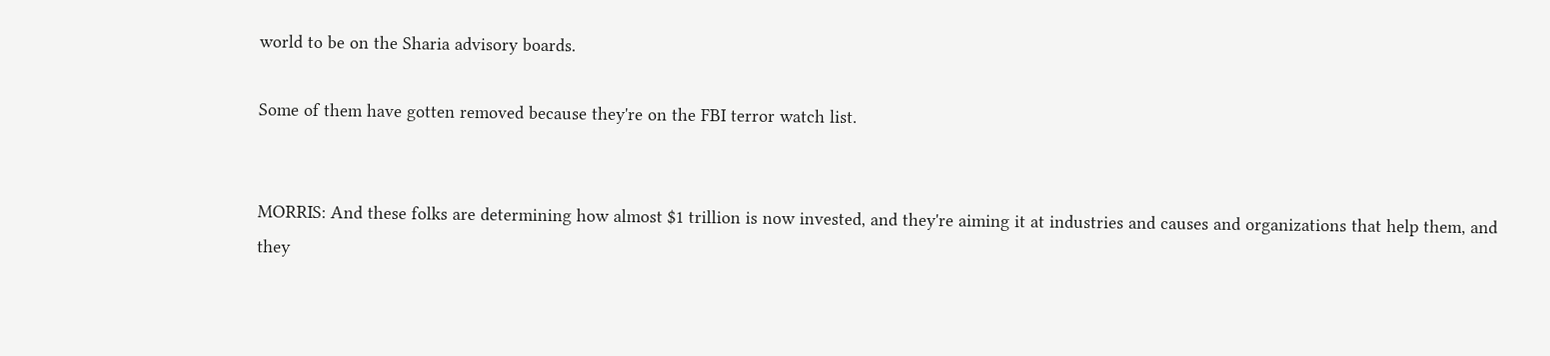world to be on the Sharia advisory boards.

Some of them have gotten removed because they're on the FBI terror watch list.


MORRIS: And these folks are determining how almost $1 trillion is now invested, and they're aiming it at industries and causes and organizations that help them, and they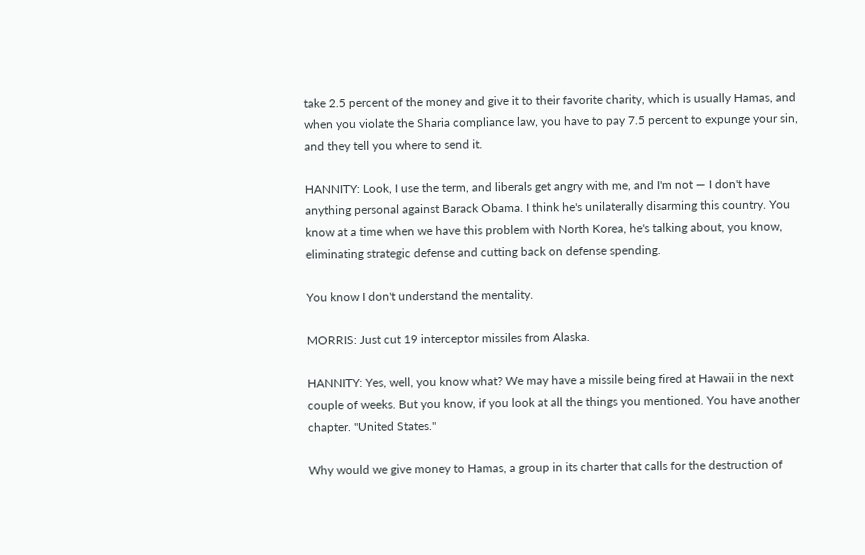take 2.5 percent of the money and give it to their favorite charity, which is usually Hamas, and when you violate the Sharia compliance law, you have to pay 7.5 percent to expunge your sin, and they tell you where to send it.

HANNITY: Look, I use the term, and liberals get angry with me, and I'm not — I don't have anything personal against Barack Obama. I think he's unilaterally disarming this country. You know at a time when we have this problem with North Korea, he's talking about, you know, eliminating strategic defense and cutting back on defense spending.

You know I don't understand the mentality.

MORRIS: Just cut 19 interceptor missiles from Alaska.

HANNITY: Yes, well, you know what? We may have a missile being fired at Hawaii in the next couple of weeks. But you know, if you look at all the things you mentioned. You have another chapter. "United States."

Why would we give money to Hamas, a group in its charter that calls for the destruction of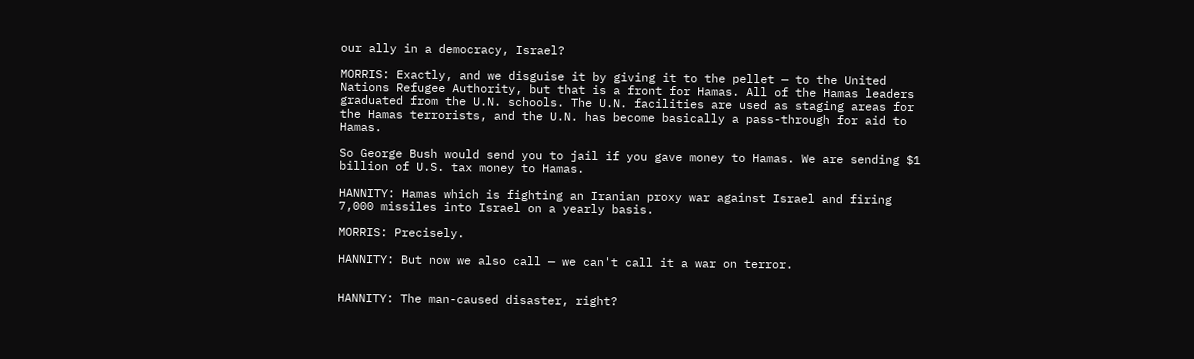our ally in a democracy, Israel?

MORRIS: Exactly, and we disguise it by giving it to the pellet — to the United Nations Refugee Authority, but that is a front for Hamas. All of the Hamas leaders graduated from the U.N. schools. The U.N. facilities are used as staging areas for the Hamas terrorists, and the U.N. has become basically a pass-through for aid to Hamas.

So George Bush would send you to jail if you gave money to Hamas. We are sending $1 billion of U.S. tax money to Hamas.

HANNITY: Hamas which is fighting an Iranian proxy war against Israel and firing 7,000 missiles into Israel on a yearly basis.

MORRIS: Precisely.

HANNITY: But now we also call — we can't call it a war on terror.


HANNITY: The man-caused disaster, right?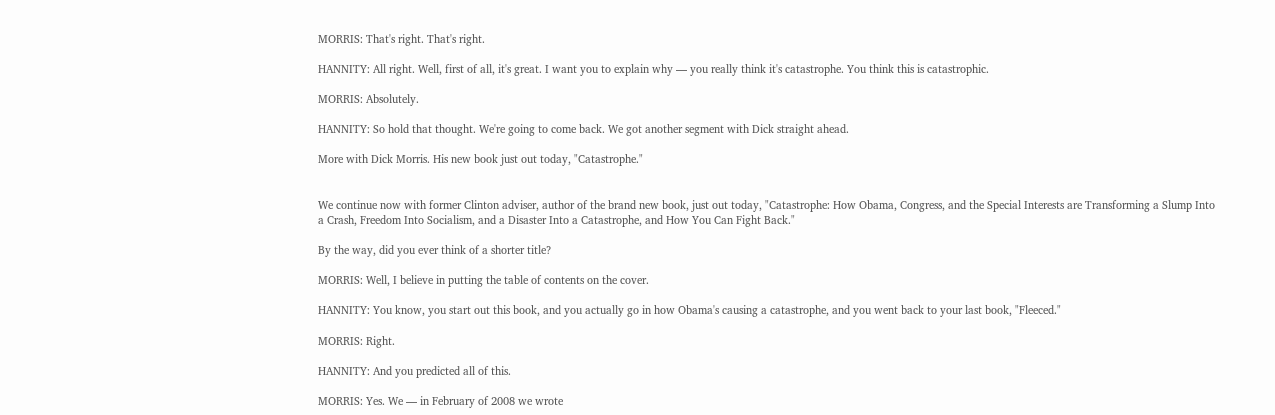MORRIS: That's right. That's right.

HANNITY: All right. Well, first of all, it's great. I want you to explain why — you really think it's catastrophe. You think this is catastrophic.

MORRIS: Absolutely.

HANNITY: So hold that thought. We're going to come back. We got another segment with Dick straight ahead.

More with Dick Morris. His new book just out today, "Catastrophe."


We continue now with former Clinton adviser, author of the brand new book, just out today, "Catastrophe: How Obama, Congress, and the Special Interests are Transforming a Slump Into a Crash, Freedom Into Socialism, and a Disaster Into a Catastrophe, and How You Can Fight Back."

By the way, did you ever think of a shorter title?

MORRIS: Well, I believe in putting the table of contents on the cover.

HANNITY: You know, you start out this book, and you actually go in how Obama's causing a catastrophe, and you went back to your last book, "Fleeced."

MORRIS: Right.

HANNITY: And you predicted all of this.

MORRIS: Yes. We — in February of 2008 we wrote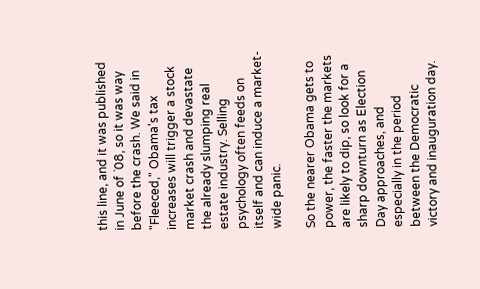this line, and it was published in June of `08, so it was way before the crash. We said in "Fleeced," Obama's tax increases will trigger a stock market crash and devastate the already slumping real estate industry. Selling psychology often feeds on itself and can induce a market-wide panic.

So the nearer Obama gets to power, the faster the markets are likely to dip, so look for a sharp downturn as Election Day approaches, and especially in the period between the Democratic victory and inauguration day.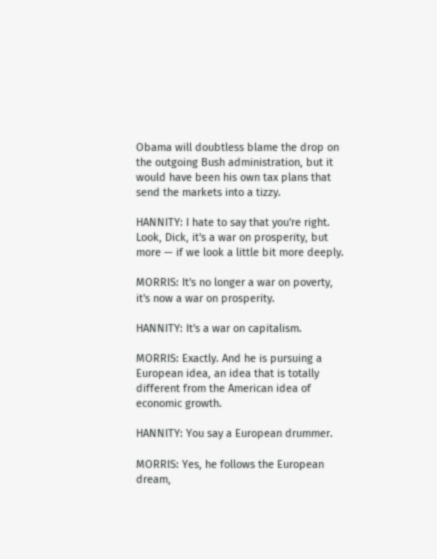Obama will doubtless blame the drop on the outgoing Bush administration, but it would have been his own tax plans that send the markets into a tizzy.

HANNITY: I hate to say that you're right. Look, Dick, it's a war on prosperity, but more — if we look a little bit more deeply.

MORRIS: It's no longer a war on poverty, it's now a war on prosperity.

HANNITY: It's a war on capitalism.

MORRIS: Exactly. And he is pursuing a European idea, an idea that is totally different from the American idea of economic growth.

HANNITY: You say a European drummer.

MORRIS: Yes, he follows the European dream,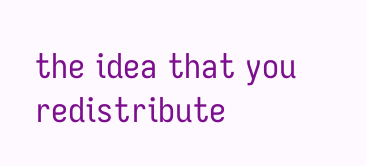the idea that you redistribute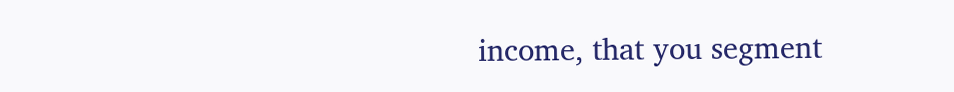income, that you segment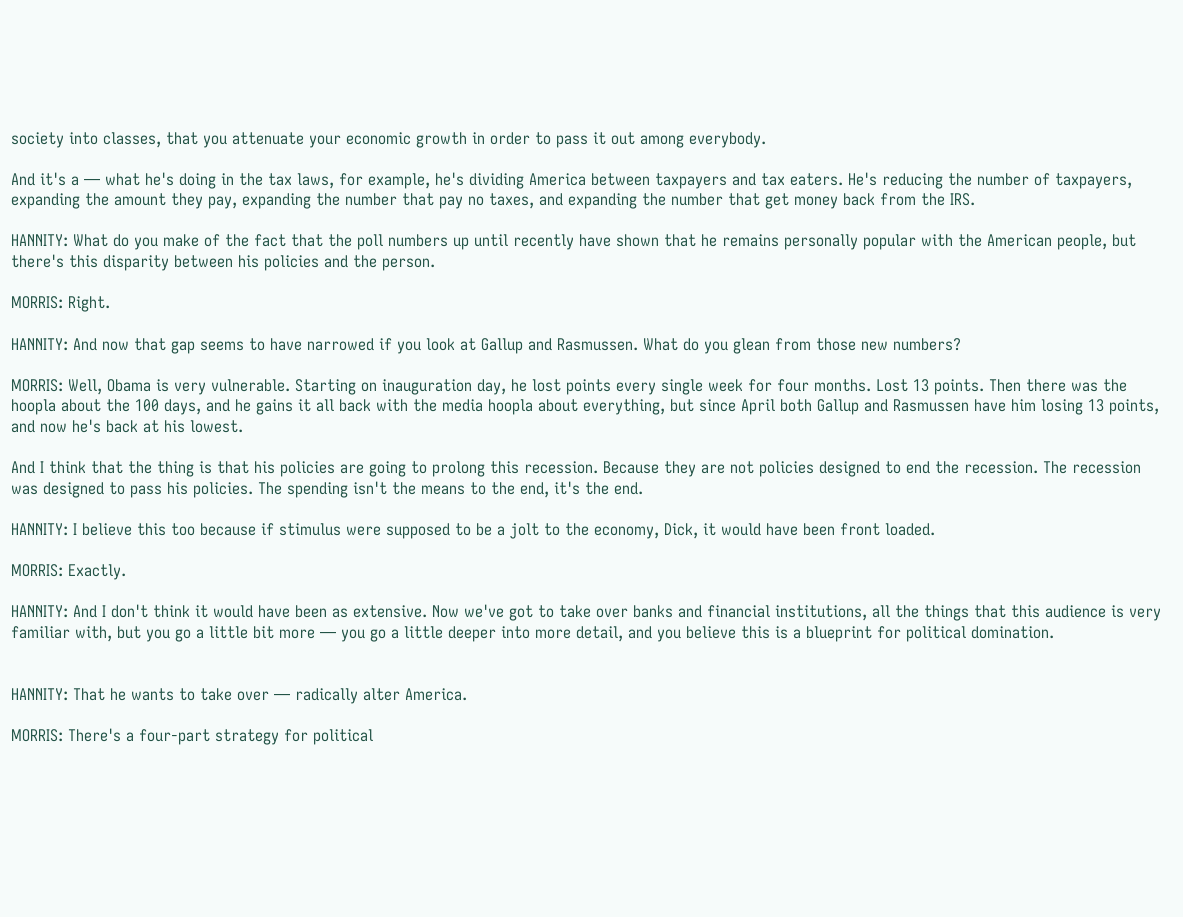society into classes, that you attenuate your economic growth in order to pass it out among everybody.

And it's a — what he's doing in the tax laws, for example, he's dividing America between taxpayers and tax eaters. He's reducing the number of taxpayers, expanding the amount they pay, expanding the number that pay no taxes, and expanding the number that get money back from the IRS.

HANNITY: What do you make of the fact that the poll numbers up until recently have shown that he remains personally popular with the American people, but there's this disparity between his policies and the person.

MORRIS: Right.

HANNITY: And now that gap seems to have narrowed if you look at Gallup and Rasmussen. What do you glean from those new numbers?

MORRIS: Well, Obama is very vulnerable. Starting on inauguration day, he lost points every single week for four months. Lost 13 points. Then there was the hoopla about the 100 days, and he gains it all back with the media hoopla about everything, but since April both Gallup and Rasmussen have him losing 13 points, and now he's back at his lowest.

And I think that the thing is that his policies are going to prolong this recession. Because they are not policies designed to end the recession. The recession was designed to pass his policies. The spending isn't the means to the end, it's the end.

HANNITY: I believe this too because if stimulus were supposed to be a jolt to the economy, Dick, it would have been front loaded.

MORRIS: Exactly.

HANNITY: And I don't think it would have been as extensive. Now we've got to take over banks and financial institutions, all the things that this audience is very familiar with, but you go a little bit more — you go a little deeper into more detail, and you believe this is a blueprint for political domination.


HANNITY: That he wants to take over — radically alter America.

MORRIS: There's a four-part strategy for political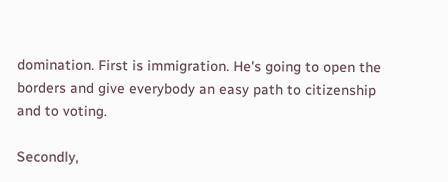domination. First is immigration. He's going to open the borders and give everybody an easy path to citizenship and to voting.

Secondly,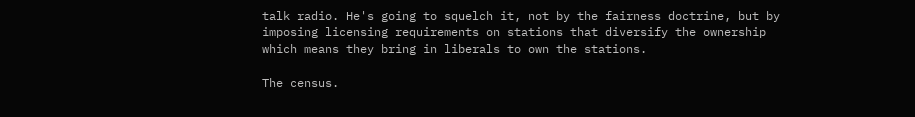talk radio. He's going to squelch it, not by the fairness doctrine, but by imposing licensing requirements on stations that diversify the ownership which means they bring in liberals to own the stations.

The census.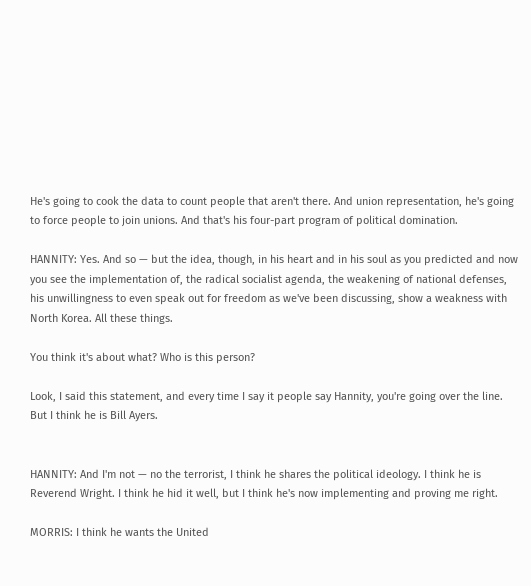He's going to cook the data to count people that aren't there. And union representation, he's going to force people to join unions. And that's his four-part program of political domination.

HANNITY: Yes. And so — but the idea, though, in his heart and in his soul as you predicted and now you see the implementation of, the radical socialist agenda, the weakening of national defenses, his unwillingness to even speak out for freedom as we've been discussing, show a weakness with North Korea. All these things.

You think it's about what? Who is this person?

Look, I said this statement, and every time I say it people say Hannity, you're going over the line. But I think he is Bill Ayers.


HANNITY: And I'm not — no the terrorist, I think he shares the political ideology. I think he is Reverend Wright. I think he hid it well, but I think he's now implementing and proving me right.

MORRIS: I think he wants the United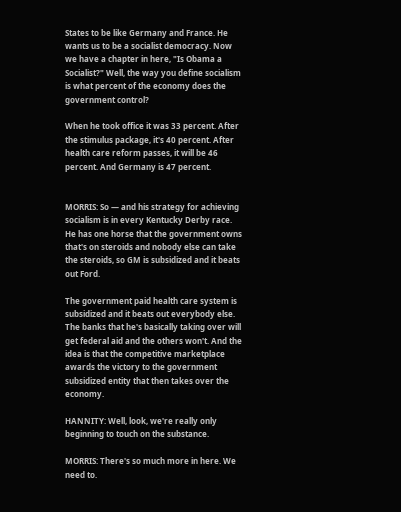States to be like Germany and France. He wants us to be a socialist democracy. Now we have a chapter in here, "Is Obama a Socialist?" Well, the way you define socialism is what percent of the economy does the government control?

When he took office it was 33 percent. After the stimulus package, it's 40 percent. After health care reform passes, it will be 46 percent. And Germany is 47 percent.


MORRIS: So — and his strategy for achieving socialism is in every Kentucky Derby race. He has one horse that the government owns that's on steroids and nobody else can take the steroids, so GM is subsidized and it beats out Ford.

The government paid health care system is subsidized and it beats out everybody else. The banks that he's basically taking over will get federal aid and the others won't. And the idea is that the competitive marketplace awards the victory to the government subsidized entity that then takes over the economy.

HANNITY: Well, look, we're really only beginning to touch on the substance.

MORRIS: There's so much more in here. We need to.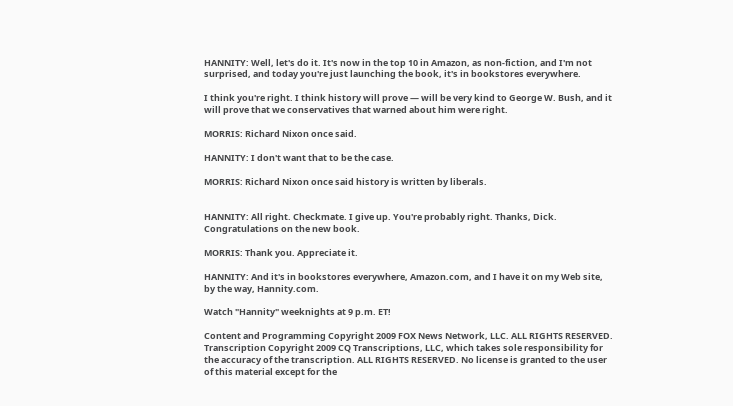HANNITY: Well, let's do it. It's now in the top 10 in Amazon, as non-fiction, and I'm not surprised, and today you're just launching the book, it's in bookstores everywhere.

I think you're right. I think history will prove — will be very kind to George W. Bush, and it will prove that we conservatives that warned about him were right.

MORRIS: Richard Nixon once said.

HANNITY: I don't want that to be the case.

MORRIS: Richard Nixon once said history is written by liberals.


HANNITY: All right. Checkmate. I give up. You're probably right. Thanks, Dick. Congratulations on the new book.

MORRIS: Thank you. Appreciate it.

HANNITY: And it's in bookstores everywhere, Amazon.com, and I have it on my Web site, by the way, Hannity.com.

Watch "Hannity" weeknights at 9 p.m. ET!

Content and Programming Copyright 2009 FOX News Network, LLC. ALL RIGHTS RESERVED. Transcription Copyright 2009 CQ Transcriptions, LLC, which takes sole responsibility for the accuracy of the transcription. ALL RIGHTS RESERVED. No license is granted to the user of this material except for the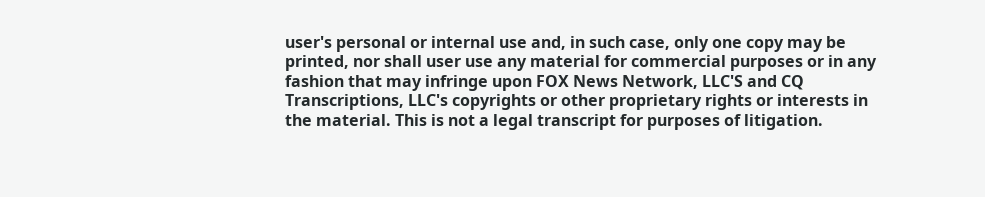user's personal or internal use and, in such case, only one copy may be printed, nor shall user use any material for commercial purposes or in any fashion that may infringe upon FOX News Network, LLC'S and CQ Transcriptions, LLC's copyrights or other proprietary rights or interests in the material. This is not a legal transcript for purposes of litigation.